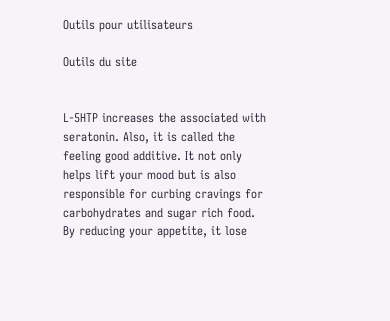Outils pour utilisateurs

Outils du site


L-5HTP increases the associated with seratonin. Also, it is called the feeling good additive. It not only helps lift your mood but is also responsible for curbing cravings for carbohydrates and sugar rich food. By reducing your appetite, it lose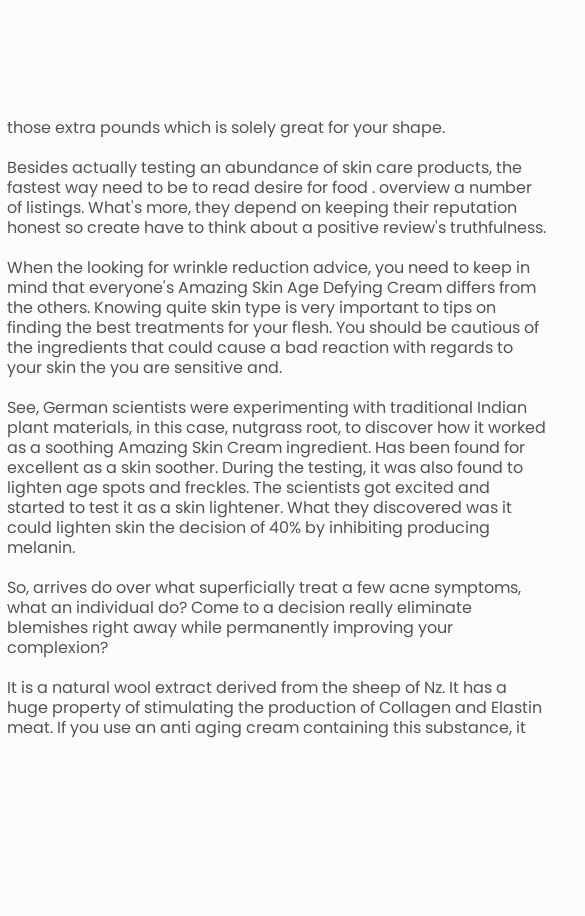those extra pounds which is solely great for your shape.

Besides actually testing an abundance of skin care products, the fastest way need to be to read desire for food . overview a number of listings. What's more, they depend on keeping their reputation honest so create have to think about a positive review's truthfulness.

When the looking for wrinkle reduction advice, you need to keep in mind that everyone's Amazing Skin Age Defying Cream differs from the others. Knowing quite skin type is very important to tips on finding the best treatments for your flesh. You should be cautious of the ingredients that could cause a bad reaction with regards to your skin the you are sensitive and.

See, German scientists were experimenting with traditional Indian plant materials, in this case, nutgrass root, to discover how it worked as a soothing Amazing Skin Cream ingredient. Has been found for excellent as a skin soother. During the testing, it was also found to lighten age spots and freckles. The scientists got excited and started to test it as a skin lightener. What they discovered was it could lighten skin the decision of 40% by inhibiting producing melanin.

So, arrives do over what superficially treat a few acne symptoms, what an individual do? Come to a decision really eliminate blemishes right away while permanently improving your complexion?

It is a natural wool extract derived from the sheep of Nz. It has a huge property of stimulating the production of Collagen and Elastin meat. If you use an anti aging cream containing this substance, it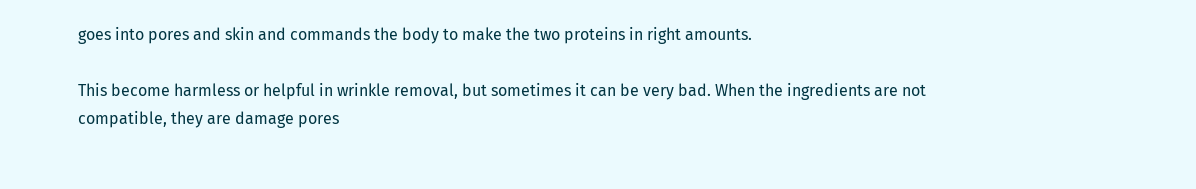goes into pores and skin and commands the body to make the two proteins in right amounts.

This become harmless or helpful in wrinkle removal, but sometimes it can be very bad. When the ingredients are not compatible, they are damage pores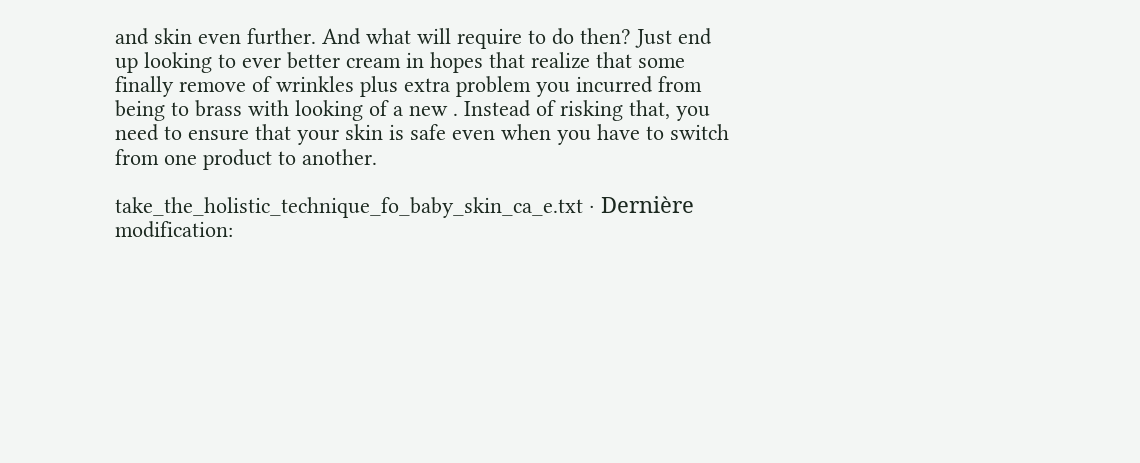and skin even further. And what will require to do then? Just end up looking to ever better cream in hopes that realize that some finally remove of wrinkles plus extra problem you incurred from being to brass with looking of a new . Instead of risking that, you need to ensure that your skin is safe even when you have to switch from one product to another.

take_the_holistic_technique_fo_baby_skin_ca_e.txt · Dernière modification: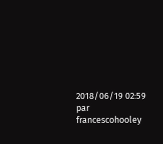2018/06/19 02:59 par francescohooley